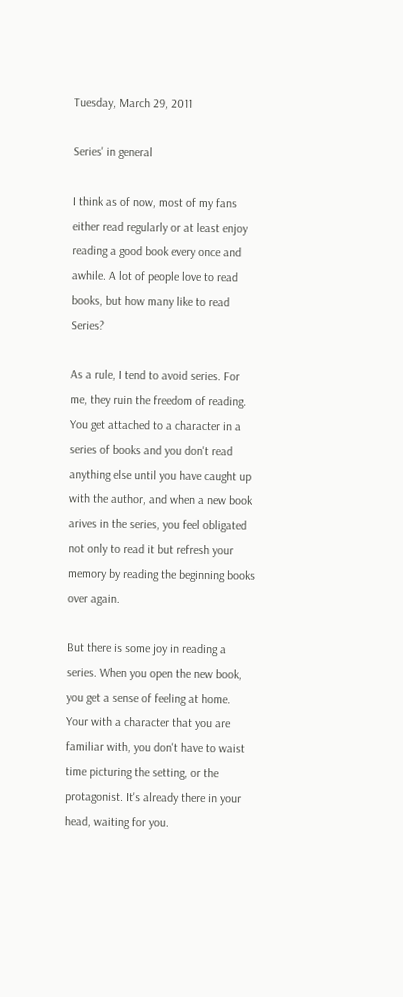Tuesday, March 29, 2011

Series' in general

I think as of now, most of my fans either read regularly or at least enjoy reading a good book every once and awhile. A lot of people love to read books, but how many like to read Series?

As a rule, I tend to avoid series. For me, they ruin the freedom of reading. You get attached to a character in a series of books and you don't read anything else until you have caught up with the author, and when a new book arives in the series, you feel obligated not only to read it but refresh your memory by reading the beginning books over again.

But there is some joy in reading a series. When you open the new book, you get a sense of feeling at home. Your with a character that you are familiar with, you don't have to waist time picturing the setting, or the protagonist. It's already there in your head, waiting for you.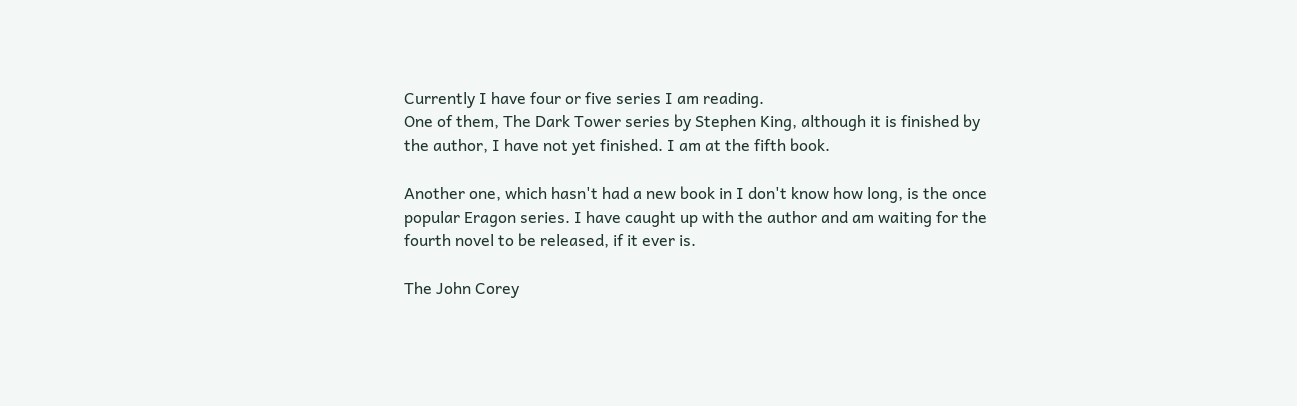Currently I have four or five series I am reading.
One of them, The Dark Tower series by Stephen King, although it is finished by the author, I have not yet finished. I am at the fifth book.

Another one, which hasn't had a new book in I don't know how long, is the once popular Eragon series. I have caught up with the author and am waiting for the fourth novel to be released, if it ever is.

The John Corey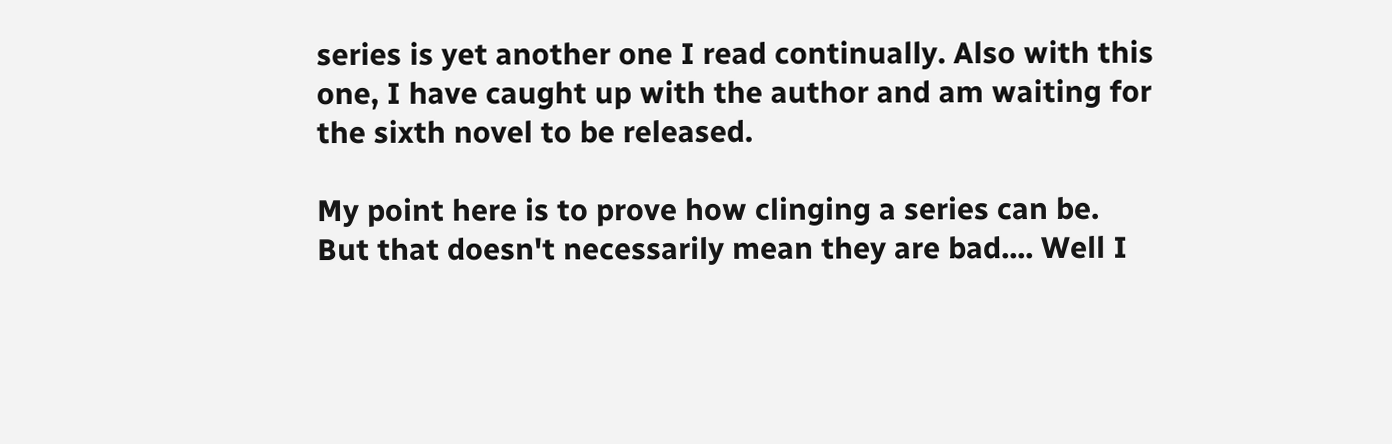series is yet another one I read continually. Also with this one, I have caught up with the author and am waiting for the sixth novel to be released.

My point here is to prove how clinging a series can be. But that doesn't necessarily mean they are bad.... Well I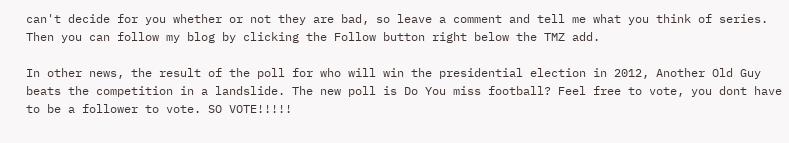can't decide for you whether or not they are bad, so leave a comment and tell me what you think of series. Then you can follow my blog by clicking the Follow button right below the TMZ add.

In other news, the result of the poll for who will win the presidential election in 2012, Another Old Guy beats the competition in a landslide. The new poll is Do You miss football? Feel free to vote, you dont have to be a follower to vote. SO VOTE!!!!!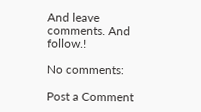And leave comments. And follow.!

No comments:

Post a Comment